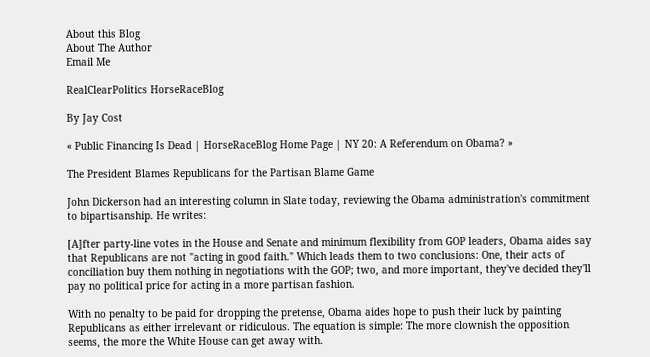About this Blog
About The Author
Email Me

RealClearPolitics HorseRaceBlog

By Jay Cost

« Public Financing Is Dead | HorseRaceBlog Home Page | NY 20: A Referendum on Obama? »

The President Blames Republicans for the Partisan Blame Game

John Dickerson had an interesting column in Slate today, reviewing the Obama administration's commitment to bipartisanship. He writes:

[A]fter party-line votes in the House and Senate and minimum flexibility from GOP leaders, Obama aides say that Republicans are not "acting in good faith." Which leads them to two conclusions: One, their acts of conciliation buy them nothing in negotiations with the GOP; two, and more important, they've decided they'll pay no political price for acting in a more partisan fashion.

With no penalty to be paid for dropping the pretense, Obama aides hope to push their luck by painting Republicans as either irrelevant or ridiculous. The equation is simple: The more clownish the opposition seems, the more the White House can get away with.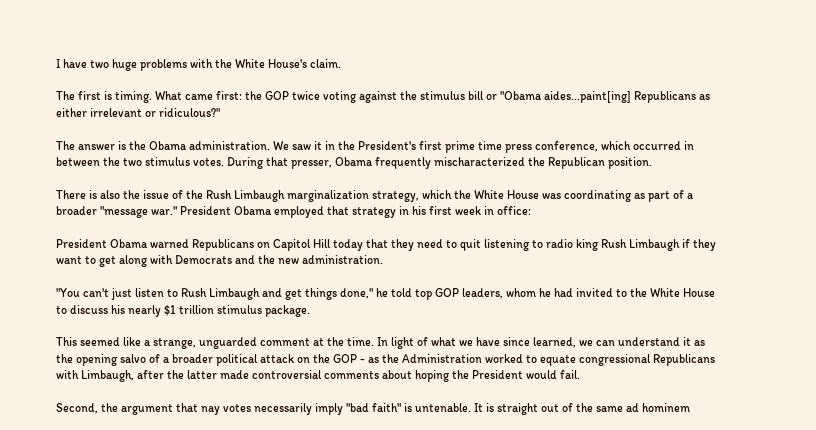I have two huge problems with the White House's claim.

The first is timing. What came first: the GOP twice voting against the stimulus bill or "Obama aides...paint[ing] Republicans as either irrelevant or ridiculous?"

The answer is the Obama administration. We saw it in the President's first prime time press conference, which occurred in between the two stimulus votes. During that presser, Obama frequently mischaracterized the Republican position.

There is also the issue of the Rush Limbaugh marginalization strategy, which the White House was coordinating as part of a broader "message war." President Obama employed that strategy in his first week in office:

President Obama warned Republicans on Capitol Hill today that they need to quit listening to radio king Rush Limbaugh if they want to get along with Democrats and the new administration.

"You can't just listen to Rush Limbaugh and get things done," he told top GOP leaders, whom he had invited to the White House to discuss his nearly $1 trillion stimulus package.

This seemed like a strange, unguarded comment at the time. In light of what we have since learned, we can understand it as the opening salvo of a broader political attack on the GOP - as the Administration worked to equate congressional Republicans with Limbaugh, after the latter made controversial comments about hoping the President would fail.

Second, the argument that nay votes necessarily imply "bad faith" is untenable. It is straight out of the same ad hominem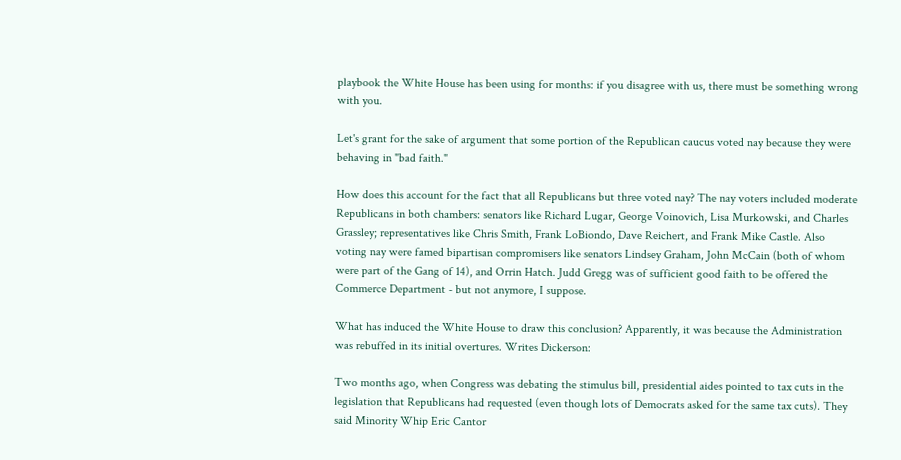playbook the White House has been using for months: if you disagree with us, there must be something wrong with you.

Let's grant for the sake of argument that some portion of the Republican caucus voted nay because they were behaving in "bad faith."

How does this account for the fact that all Republicans but three voted nay? The nay voters included moderate Republicans in both chambers: senators like Richard Lugar, George Voinovich, Lisa Murkowski, and Charles Grassley; representatives like Chris Smith, Frank LoBiondo, Dave Reichert, and Frank Mike Castle. Also voting nay were famed bipartisan compromisers like senators Lindsey Graham, John McCain (both of whom were part of the Gang of 14), and Orrin Hatch. Judd Gregg was of sufficient good faith to be offered the Commerce Department - but not anymore, I suppose.

What has induced the White House to draw this conclusion? Apparently, it was because the Administration was rebuffed in its initial overtures. Writes Dickerson:

Two months ago, when Congress was debating the stimulus bill, presidential aides pointed to tax cuts in the legislation that Republicans had requested (even though lots of Democrats asked for the same tax cuts). They said Minority Whip Eric Cantor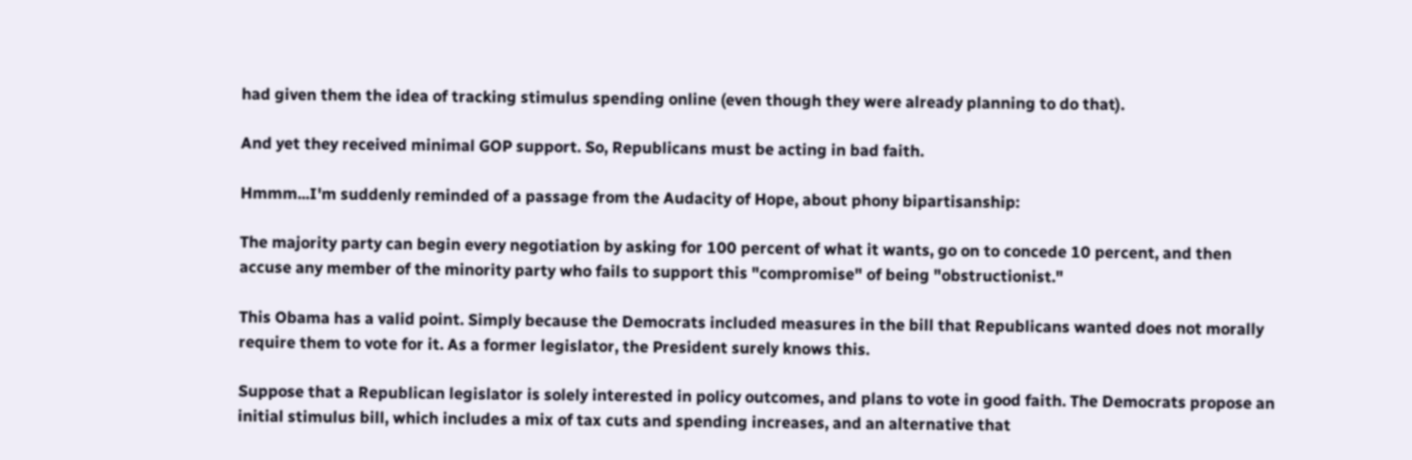had given them the idea of tracking stimulus spending online (even though they were already planning to do that).

And yet they received minimal GOP support. So, Republicans must be acting in bad faith.

Hmmm...I'm suddenly reminded of a passage from the Audacity of Hope, about phony bipartisanship:

The majority party can begin every negotiation by asking for 100 percent of what it wants, go on to concede 10 percent, and then accuse any member of the minority party who fails to support this "compromise" of being "obstructionist."

This Obama has a valid point. Simply because the Democrats included measures in the bill that Republicans wanted does not morally require them to vote for it. As a former legislator, the President surely knows this.

Suppose that a Republican legislator is solely interested in policy outcomes, and plans to vote in good faith. The Democrats propose an initial stimulus bill, which includes a mix of tax cuts and spending increases, and an alternative that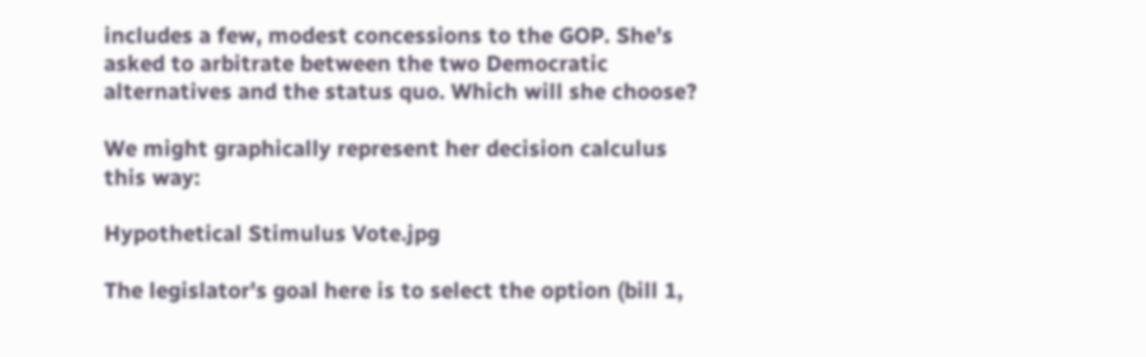includes a few, modest concessions to the GOP. She's asked to arbitrate between the two Democratic alternatives and the status quo. Which will she choose?

We might graphically represent her decision calculus this way:

Hypothetical Stimulus Vote.jpg

The legislator's goal here is to select the option (bill 1,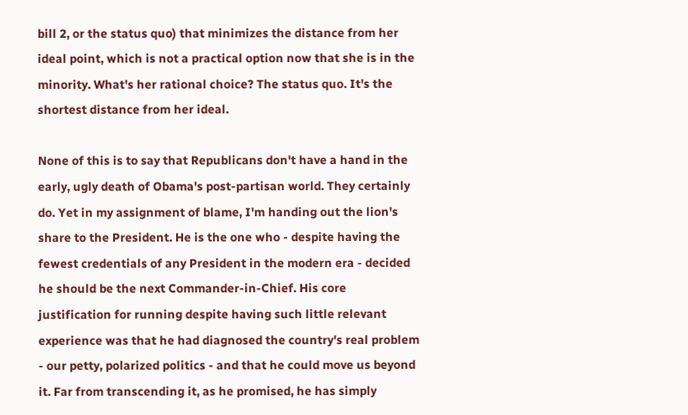bill 2, or the status quo) that minimizes the distance from her ideal point, which is not a practical option now that she is in the minority. What's her rational choice? The status quo. It's the shortest distance from her ideal.

None of this is to say that Republicans don't have a hand in the early, ugly death of Obama's post-partisan world. They certainly do. Yet in my assignment of blame, I'm handing out the lion's share to the President. He is the one who - despite having the fewest credentials of any President in the modern era - decided he should be the next Commander-in-Chief. His core justification for running despite having such little relevant experience was that he had diagnosed the country's real problem - our petty, polarized politics - and that he could move us beyond it. Far from transcending it, as he promised, he has simply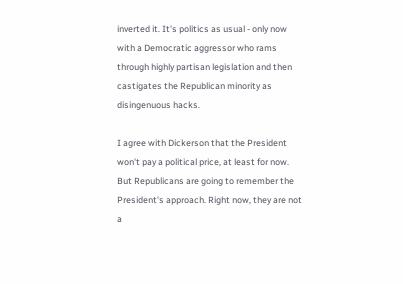inverted it. It's politics as usual - only now with a Democratic aggressor who rams through highly partisan legislation and then castigates the Republican minority as disingenuous hacks.

I agree with Dickerson that the President won't pay a political price, at least for now. But Republicans are going to remember the President's approach. Right now, they are not a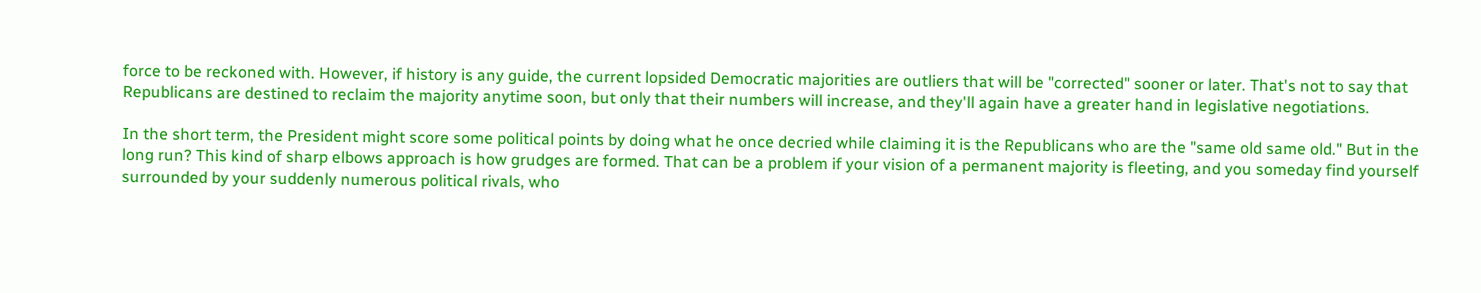force to be reckoned with. However, if history is any guide, the current lopsided Democratic majorities are outliers that will be "corrected" sooner or later. That's not to say that Republicans are destined to reclaim the majority anytime soon, but only that their numbers will increase, and they'll again have a greater hand in legislative negotiations.

In the short term, the President might score some political points by doing what he once decried while claiming it is the Republicans who are the "same old same old." But in the long run? This kind of sharp elbows approach is how grudges are formed. That can be a problem if your vision of a permanent majority is fleeting, and you someday find yourself surrounded by your suddenly numerous political rivals, who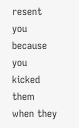resent you because you kicked them when they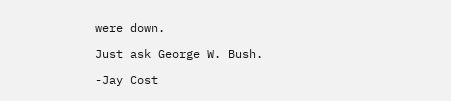were down.

Just ask George W. Bush.

-Jay Cost